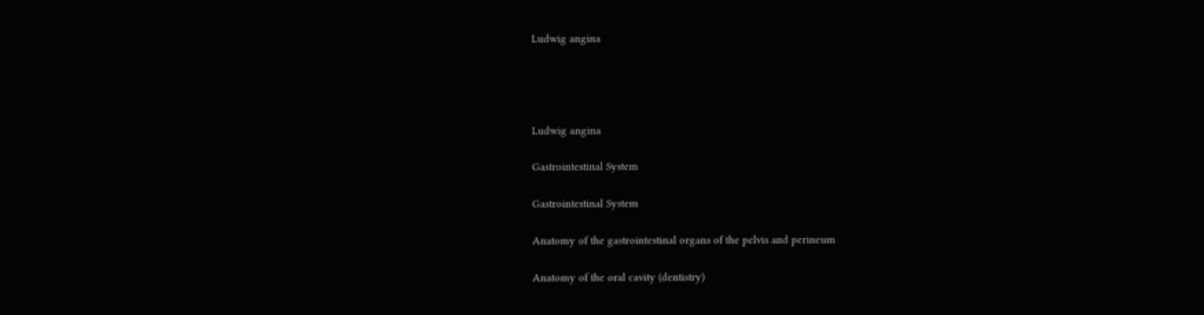Ludwig angina




Ludwig angina

Gastrointestinal System

Gastrointestinal System

Anatomy of the gastrointestinal organs of the pelvis and perineum

Anatomy of the oral cavity (dentistry)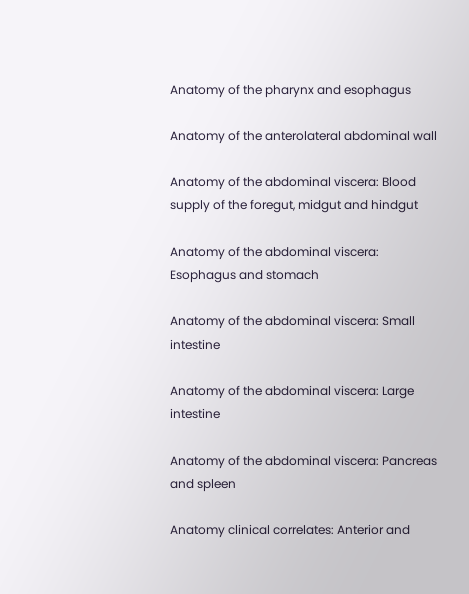Anatomy of the pharynx and esophagus

Anatomy of the anterolateral abdominal wall

Anatomy of the abdominal viscera: Blood supply of the foregut, midgut and hindgut

Anatomy of the abdominal viscera: Esophagus and stomach

Anatomy of the abdominal viscera: Small intestine

Anatomy of the abdominal viscera: Large intestine

Anatomy of the abdominal viscera: Pancreas and spleen

Anatomy clinical correlates: Anterior and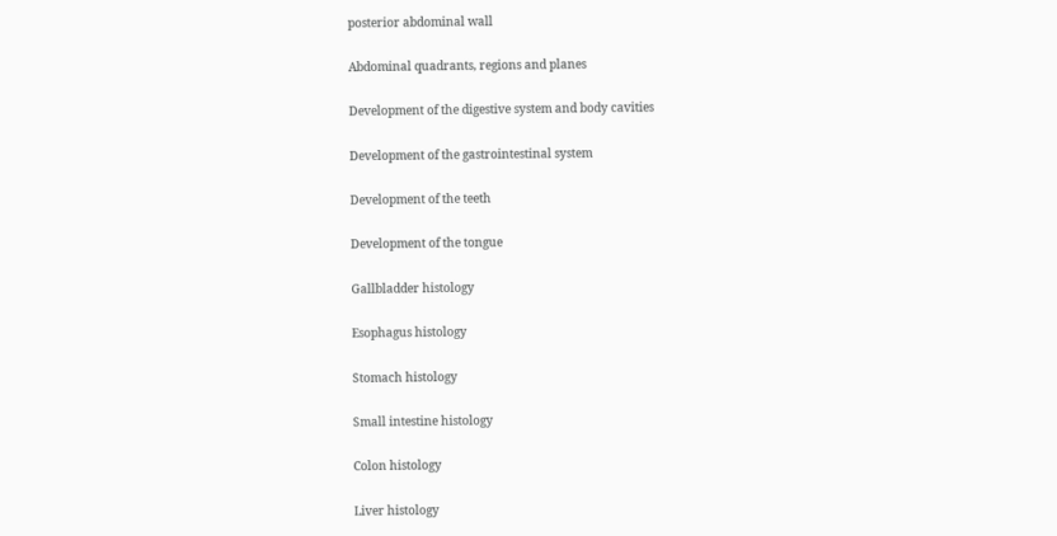posterior abdominal wall

Abdominal quadrants, regions and planes

Development of the digestive system and body cavities

Development of the gastrointestinal system

Development of the teeth

Development of the tongue

Gallbladder histology

Esophagus histology

Stomach histology

Small intestine histology

Colon histology

Liver histology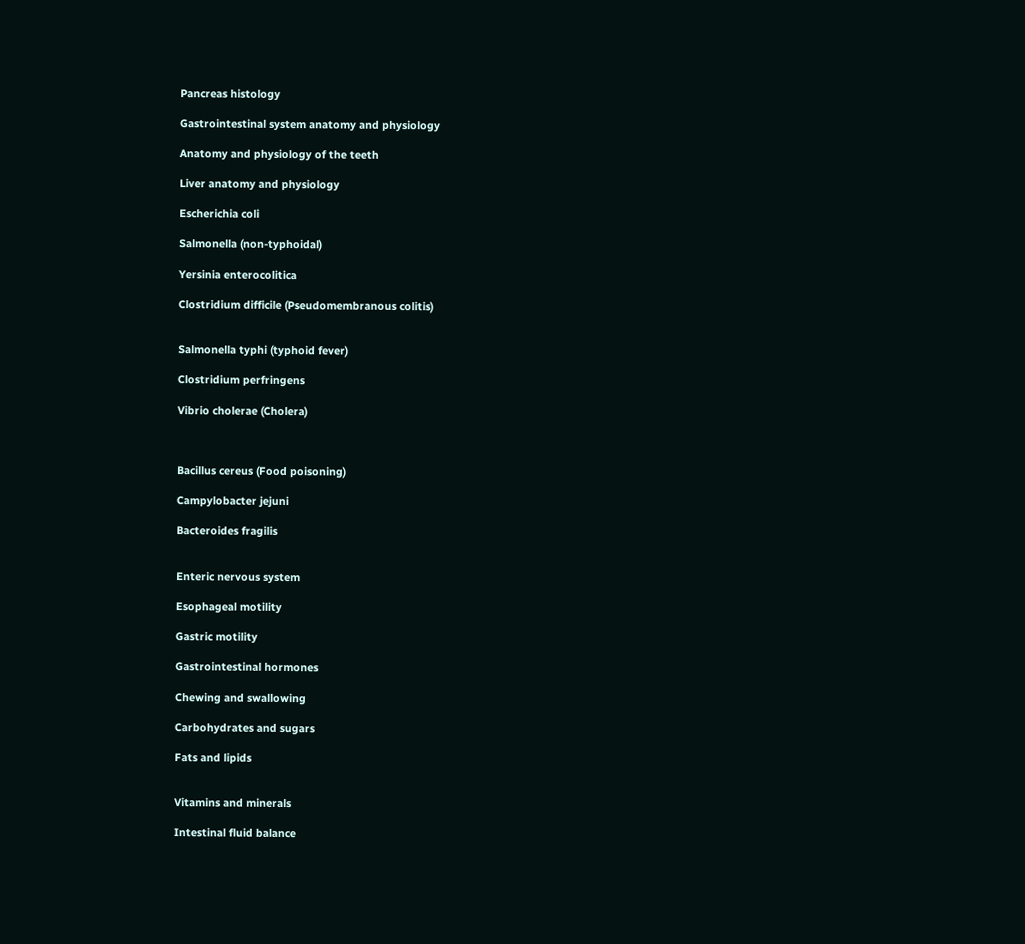Pancreas histology

Gastrointestinal system anatomy and physiology

Anatomy and physiology of the teeth

Liver anatomy and physiology

Escherichia coli

Salmonella (non-typhoidal)

Yersinia enterocolitica

Clostridium difficile (Pseudomembranous colitis)


Salmonella typhi (typhoid fever)

Clostridium perfringens

Vibrio cholerae (Cholera)



Bacillus cereus (Food poisoning)

Campylobacter jejuni

Bacteroides fragilis


Enteric nervous system

Esophageal motility

Gastric motility

Gastrointestinal hormones

Chewing and swallowing

Carbohydrates and sugars

Fats and lipids


Vitamins and minerals

Intestinal fluid balance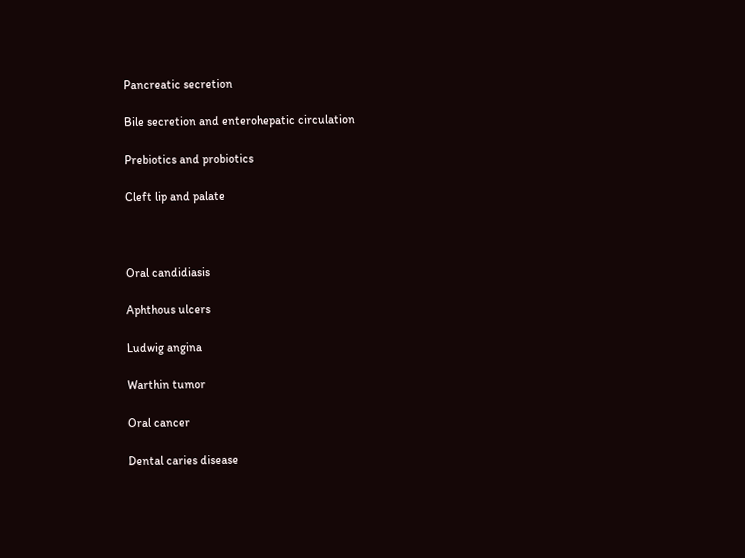Pancreatic secretion

Bile secretion and enterohepatic circulation

Prebiotics and probiotics

Cleft lip and palate



Oral candidiasis

Aphthous ulcers

Ludwig angina

Warthin tumor

Oral cancer

Dental caries disease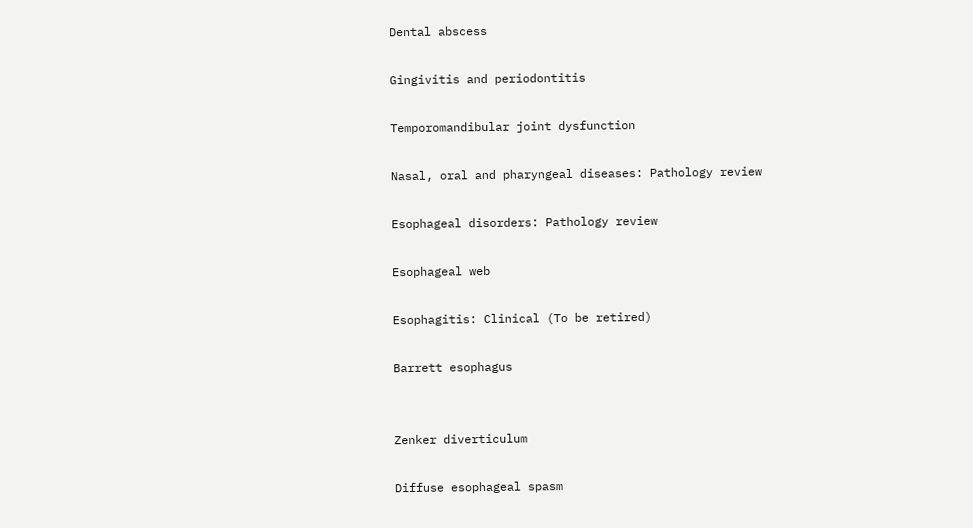Dental abscess

Gingivitis and periodontitis

Temporomandibular joint dysfunction

Nasal, oral and pharyngeal diseases: Pathology review

Esophageal disorders: Pathology review

Esophageal web

Esophagitis: Clinical (To be retired)

Barrett esophagus


Zenker diverticulum

Diffuse esophageal spasm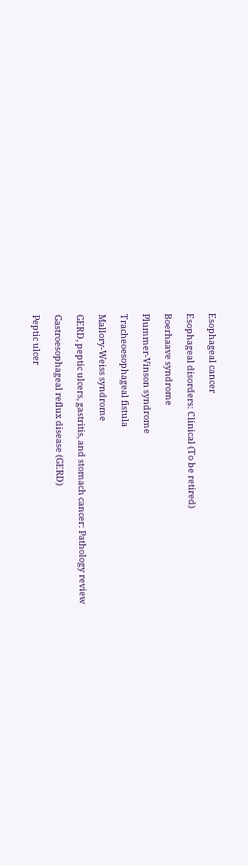Esophageal cancer

Esophageal disorders: Clinical (To be retired)

Boerhaave syndrome

Plummer-Vinson syndrome

Tracheoesophageal fistula

Mallory-Weiss syndrome

GERD, peptic ulcers, gastritis, and stomach cancer: Pathology review

Gastroesophageal reflux disease (GERD)

Peptic ulcer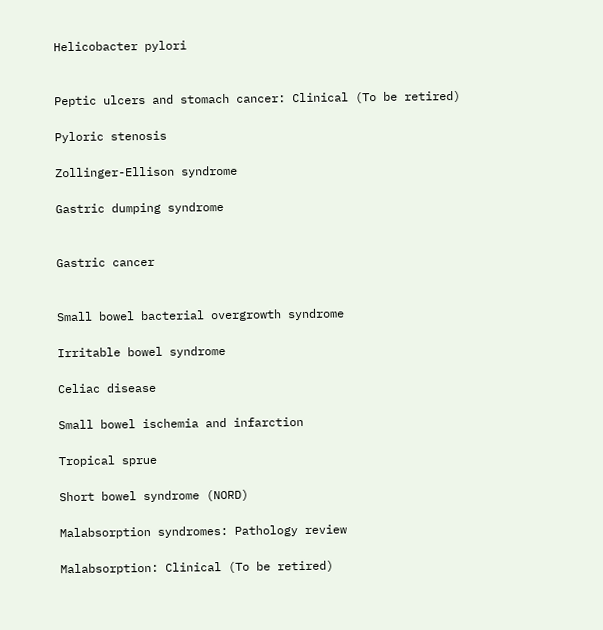Helicobacter pylori


Peptic ulcers and stomach cancer: Clinical (To be retired)

Pyloric stenosis

Zollinger-Ellison syndrome

Gastric dumping syndrome


Gastric cancer


Small bowel bacterial overgrowth syndrome

Irritable bowel syndrome

Celiac disease

Small bowel ischemia and infarction

Tropical sprue

Short bowel syndrome (NORD)

Malabsorption syndromes: Pathology review

Malabsorption: Clinical (To be retired)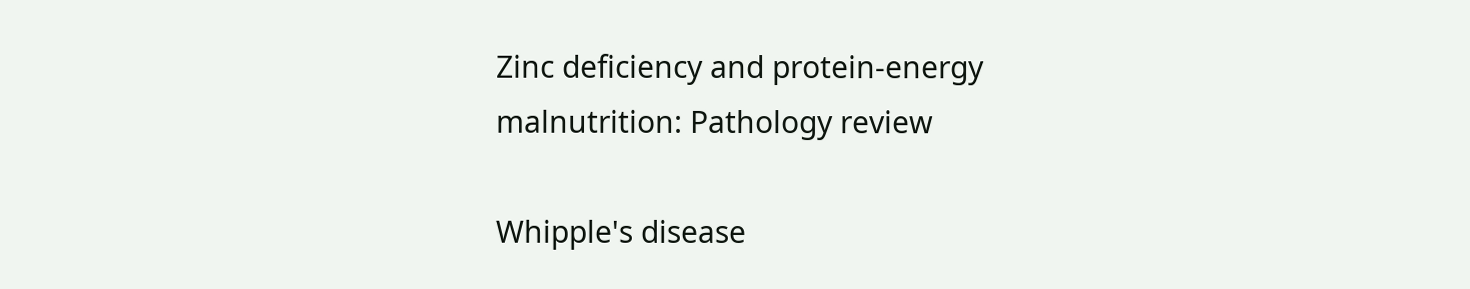Zinc deficiency and protein-energy malnutrition: Pathology review

Whipple's disease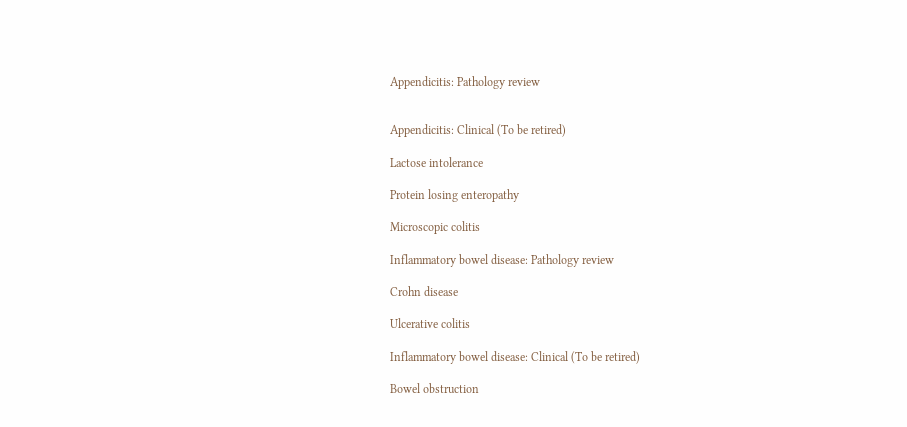Appendicitis: Pathology review


Appendicitis: Clinical (To be retired)

Lactose intolerance

Protein losing enteropathy

Microscopic colitis

Inflammatory bowel disease: Pathology review

Crohn disease

Ulcerative colitis

Inflammatory bowel disease: Clinical (To be retired)

Bowel obstruction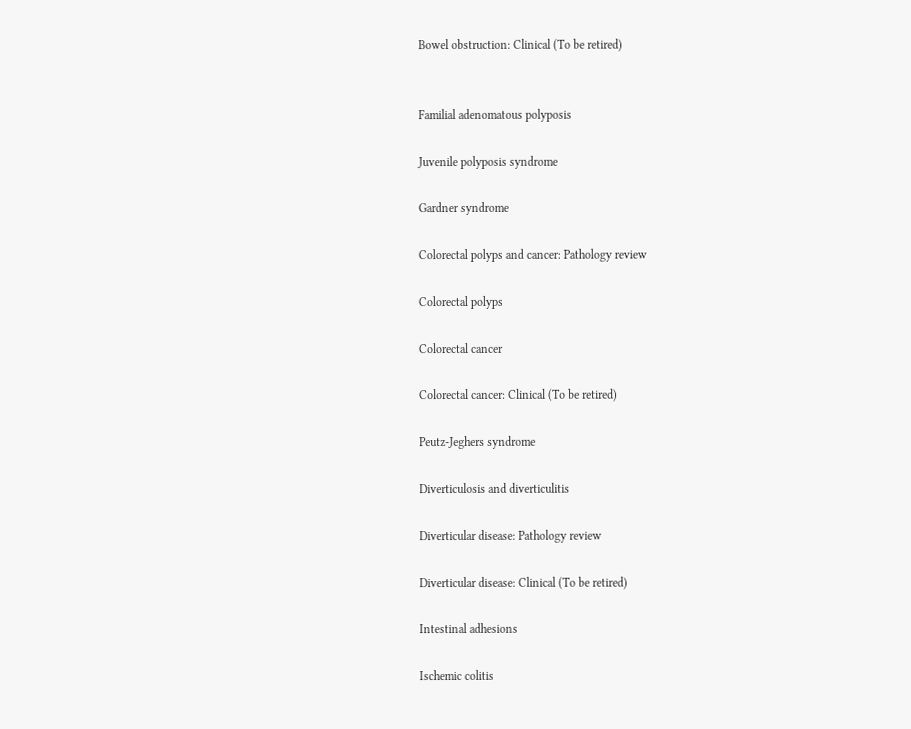Bowel obstruction: Clinical (To be retired)


Familial adenomatous polyposis

Juvenile polyposis syndrome

Gardner syndrome

Colorectal polyps and cancer: Pathology review

Colorectal polyps

Colorectal cancer

Colorectal cancer: Clinical (To be retired)

Peutz-Jeghers syndrome

Diverticulosis and diverticulitis

Diverticular disease: Pathology review

Diverticular disease: Clinical (To be retired)

Intestinal adhesions

Ischemic colitis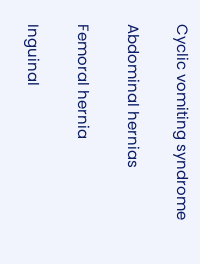Cyclic vomiting syndrome

Abdominal hernias

Femoral hernia

Inguinal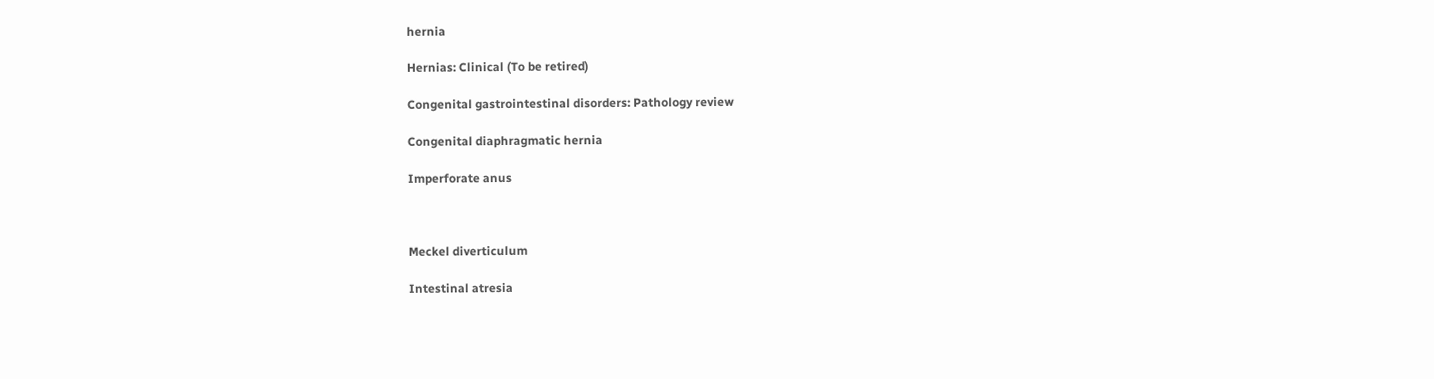hernia

Hernias: Clinical (To be retired)

Congenital gastrointestinal disorders: Pathology review

Congenital diaphragmatic hernia

Imperforate anus



Meckel diverticulum

Intestinal atresia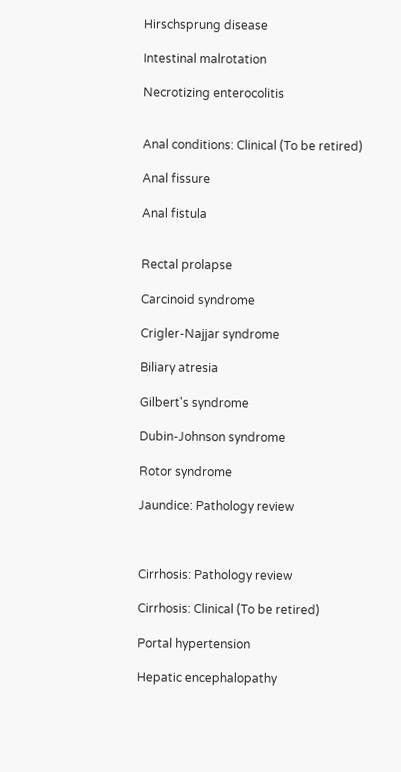Hirschsprung disease

Intestinal malrotation

Necrotizing enterocolitis


Anal conditions: Clinical (To be retired)

Anal fissure

Anal fistula


Rectal prolapse

Carcinoid syndrome

Crigler-Najjar syndrome

Biliary atresia

Gilbert's syndrome

Dubin-Johnson syndrome

Rotor syndrome

Jaundice: Pathology review



Cirrhosis: Pathology review

Cirrhosis: Clinical (To be retired)

Portal hypertension

Hepatic encephalopathy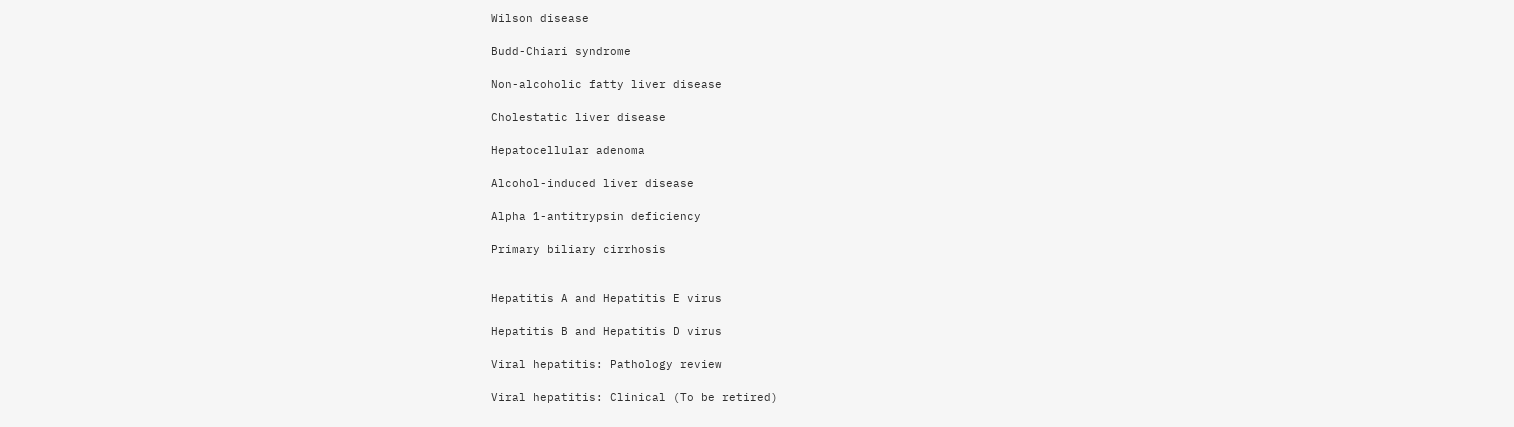Wilson disease

Budd-Chiari syndrome

Non-alcoholic fatty liver disease

Cholestatic liver disease

Hepatocellular adenoma

Alcohol-induced liver disease

Alpha 1-antitrypsin deficiency

Primary biliary cirrhosis


Hepatitis A and Hepatitis E virus

Hepatitis B and Hepatitis D virus

Viral hepatitis: Pathology review

Viral hepatitis: Clinical (To be retired)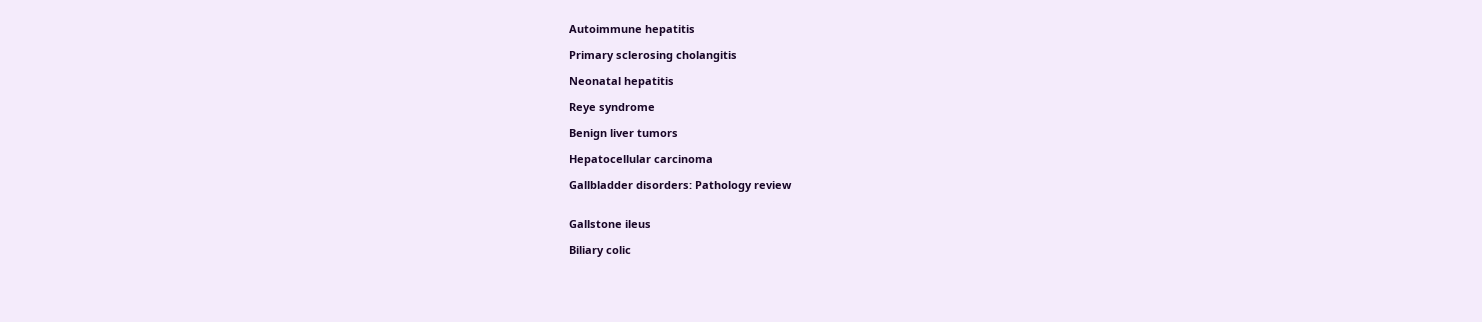Autoimmune hepatitis

Primary sclerosing cholangitis

Neonatal hepatitis

Reye syndrome

Benign liver tumors

Hepatocellular carcinoma

Gallbladder disorders: Pathology review


Gallstone ileus

Biliary colic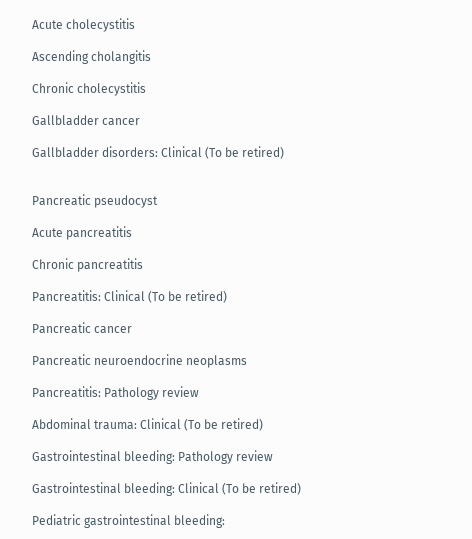Acute cholecystitis

Ascending cholangitis

Chronic cholecystitis

Gallbladder cancer

Gallbladder disorders: Clinical (To be retired)


Pancreatic pseudocyst

Acute pancreatitis

Chronic pancreatitis

Pancreatitis: Clinical (To be retired)

Pancreatic cancer

Pancreatic neuroendocrine neoplasms

Pancreatitis: Pathology review

Abdominal trauma: Clinical (To be retired)

Gastrointestinal bleeding: Pathology review

Gastrointestinal bleeding: Clinical (To be retired)

Pediatric gastrointestinal bleeding: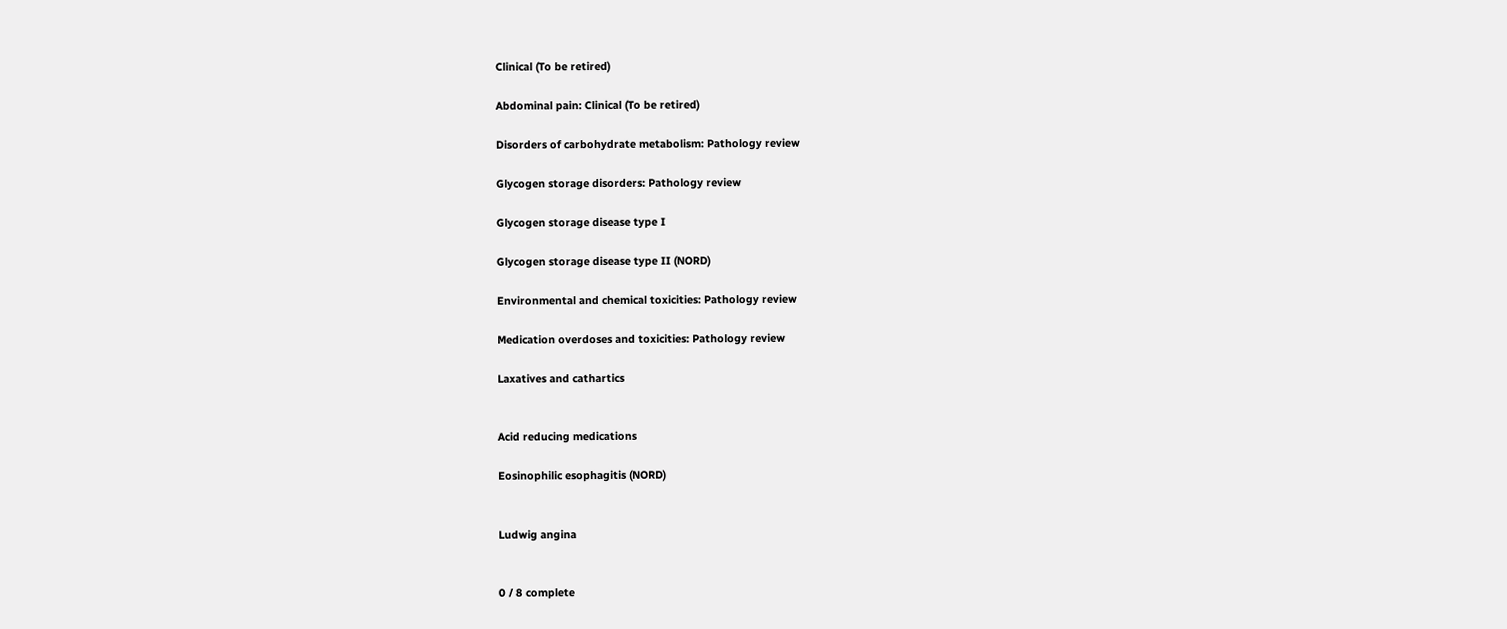Clinical (To be retired)

Abdominal pain: Clinical (To be retired)

Disorders of carbohydrate metabolism: Pathology review

Glycogen storage disorders: Pathology review

Glycogen storage disease type I

Glycogen storage disease type II (NORD)

Environmental and chemical toxicities: Pathology review

Medication overdoses and toxicities: Pathology review

Laxatives and cathartics


Acid reducing medications

Eosinophilic esophagitis (NORD)


Ludwig angina


0 / 8 complete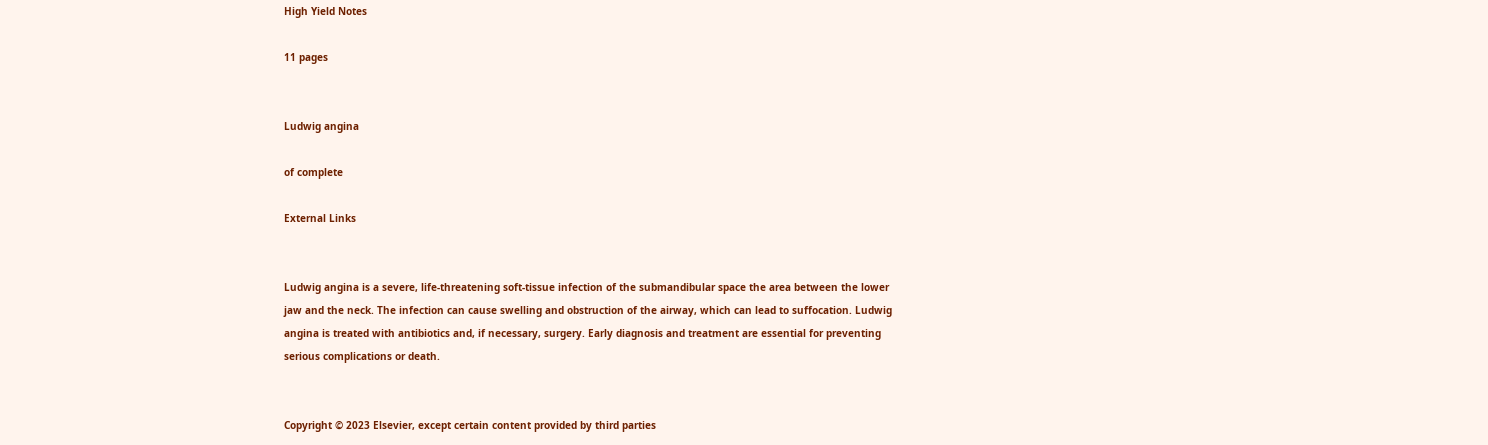High Yield Notes

11 pages


Ludwig angina

of complete

External Links


Ludwig angina is a severe, life-threatening soft-tissue infection of the submandibular space the area between the lower jaw and the neck. The infection can cause swelling and obstruction of the airway, which can lead to suffocation. Ludwig angina is treated with antibiotics and, if necessary, surgery. Early diagnosis and treatment are essential for preventing serious complications or death.


Copyright © 2023 Elsevier, except certain content provided by third parties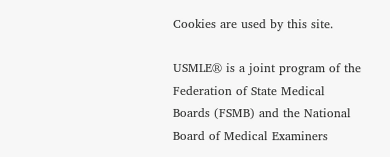Cookies are used by this site.

USMLE® is a joint program of the Federation of State Medical Boards (FSMB) and the National Board of Medical Examiners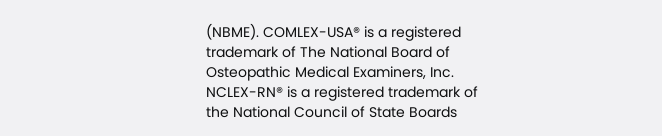(NBME). COMLEX-USA® is a registered trademark of The National Board of Osteopathic Medical Examiners, Inc. NCLEX-RN® is a registered trademark of the National Council of State Boards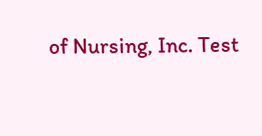of Nursing, Inc. Test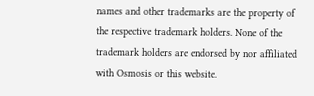names and other trademarks are the property of the respective trademark holders. None of the trademark holders are endorsed by nor affiliated with Osmosis or this website.